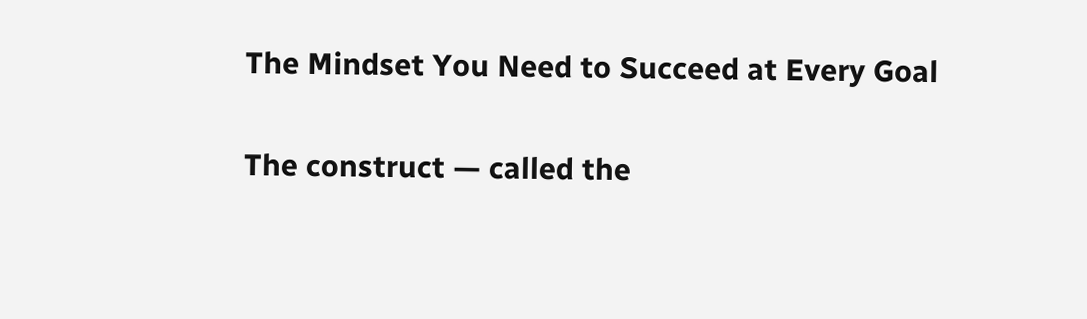The Mindset You Need to Succeed at Every Goal

The construct — called the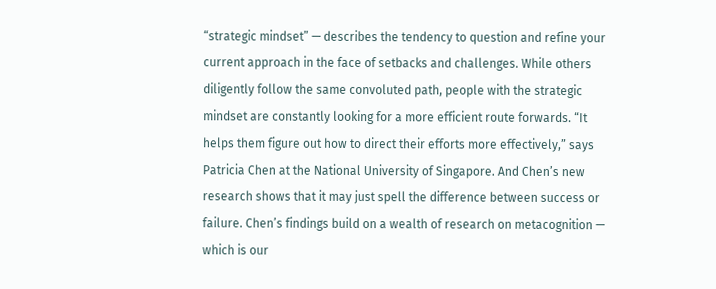“strategic mindset” — describes the tendency to question and refine your current approach in the face of setbacks and challenges. While others diligently follow the same convoluted path, people with the strategic mindset are constantly looking for a more efficient route forwards. “It helps them figure out how to direct their efforts more effectively,” says Patricia Chen at the National University of Singapore. And Chen’s new research shows that it may just spell the difference between success or failure. Chen’s findings build on a wealth of research on metacognition — which is our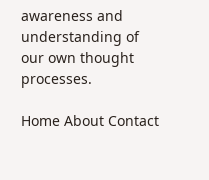awareness and understanding of our own thought processes.

Home About Contact